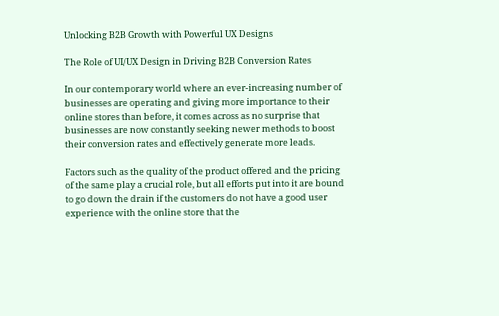Unlocking B2B Growth with Powerful UX Designs

The Role of UI/UX Design in Driving B2B Conversion Rates

In our contemporary world where an ever-increasing number of businesses are operating and giving more importance to their online stores than before, it comes across as no surprise that businesses are now constantly seeking newer methods to boost their conversion rates and effectively generate more leads.

Factors such as the quality of the product offered and the pricing of the same play a crucial role, but all efforts put into it are bound to go down the drain if the customers do not have a good user experience with the online store that the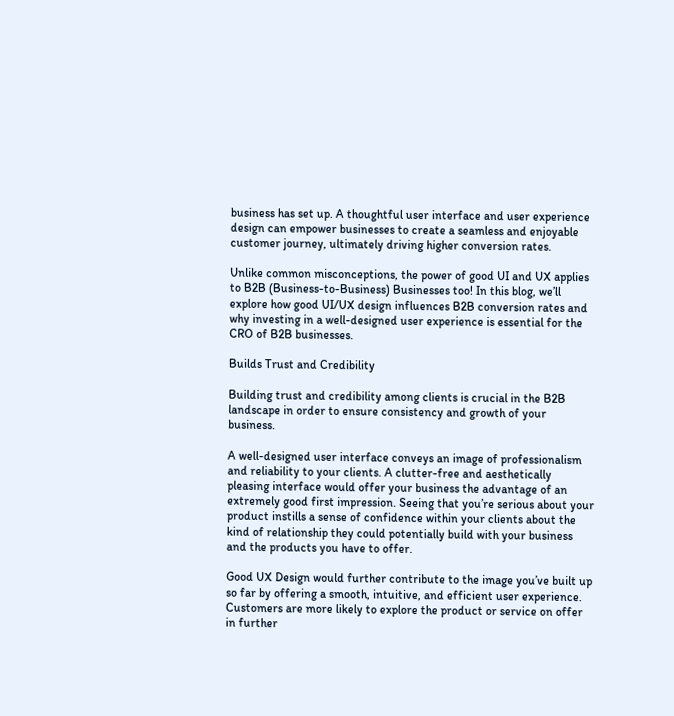business has set up. A thoughtful user interface and user experience design can empower businesses to create a seamless and enjoyable customer journey, ultimately driving higher conversion rates.

Unlike common misconceptions, the power of good UI and UX applies to B2B (Business-to-Business) Businesses too! In this blog, we’ll explore how good UI/UX design influences B2B conversion rates and why investing in a well-designed user experience is essential for the CRO of B2B businesses.

Builds Trust and Credibility

Building trust and credibility among clients is crucial in the B2B landscape in order to ensure consistency and growth of your business.

A well-designed user interface conveys an image of professionalism and reliability to your clients. A clutter-free and aesthetically pleasing interface would offer your business the advantage of an extremely good first impression. Seeing that you’re serious about your product instills a sense of confidence within your clients about the kind of relationship they could potentially build with your business and the products you have to offer.

Good UX Design would further contribute to the image you’ve built up so far by offering a smooth, intuitive, and efficient user experience. Customers are more likely to explore the product or service on offer in further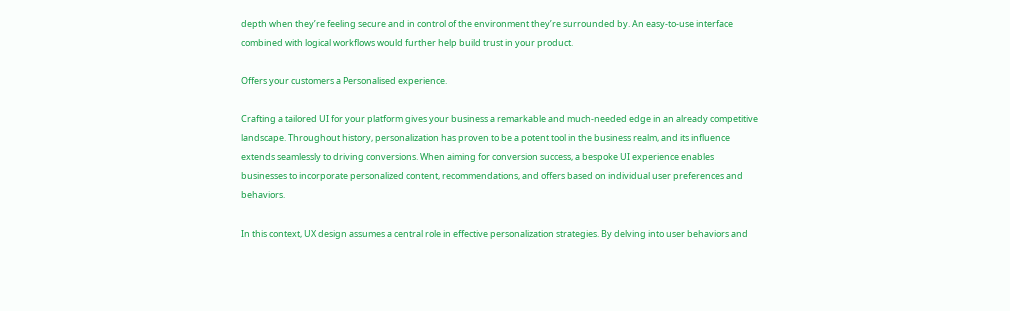depth when they’re feeling secure and in control of the environment they’re surrounded by. An easy-to-use interface combined with logical workflows would further help build trust in your product.

Offers your customers a Personalised experience.

Crafting a tailored UI for your platform gives your business a remarkable and much-needed edge in an already competitive landscape. Throughout history, personalization has proven to be a potent tool in the business realm, and its influence extends seamlessly to driving conversions. When aiming for conversion success, a bespoke UI experience enables businesses to incorporate personalized content, recommendations, and offers based on individual user preferences and behaviors.

In this context, UX design assumes a central role in effective personalization strategies. By delving into user behaviors and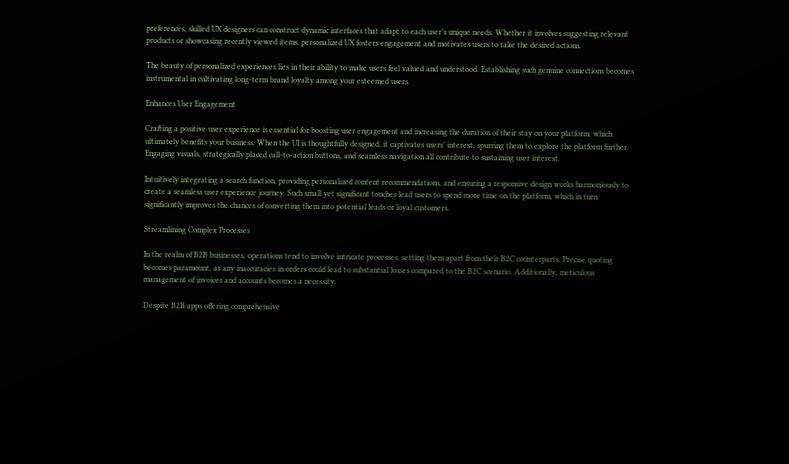preferences, skilled UX designers can construct dynamic interfaces that adapt to each user’s unique needs. Whether it involves suggesting relevant products or showcasing recently viewed items, personalized UX fosters engagement and motivates users to take the desired actions.

The beauty of personalized experiences lies in their ability to make users feel valued and understood. Establishing such genuine connections becomes instrumental in cultivating long-term brand loyalty among your esteemed users.

Enhances User Engagement

Crafting a positive user experience is essential for boosting user engagement and increasing the duration of their stay on your platform, which ultimately benefits your business. When the UI is thoughtfully designed, it captivates users’ interest, spurring them to explore the platform further. Engaging visuals, strategically placed call-to-action buttons, and seamless navigation all contribute to sustaining user interest.

Intuitively integrating a search function, providing personalized content recommendations, and ensuring a responsive design works harmoniously to create a seamless user experience journey. Such small yet significant touches lead users to spend more time on the platform, which in turn significantly improves the chances of converting them into potential leads or loyal customers.

Streamlining Complex Processes

In the realm of B2B businesses, operations tend to involve intricate processes, setting them apart from their B2C counterparts. Precise quoting becomes paramount, as any inaccuracies in orders could lead to substantial losses compared to the B2C scenario. Additionally, meticulous management of invoices and accounts becomes a necessity.

Despite B2B apps offering comprehensive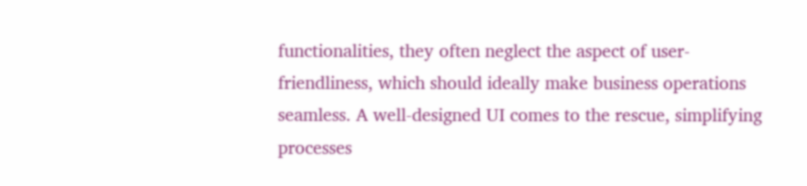functionalities, they often neglect the aspect of user-friendliness, which should ideally make business operations seamless. A well-designed UI comes to the rescue, simplifying processes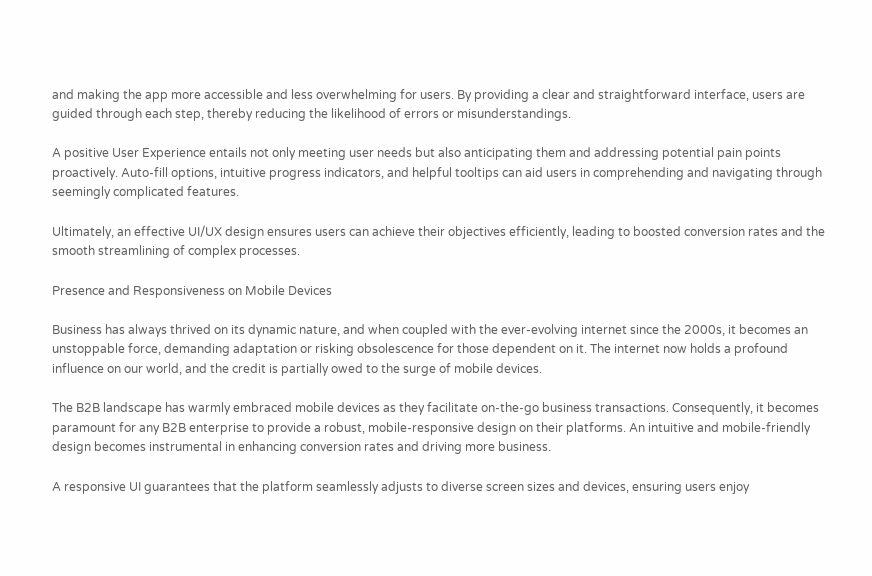and making the app more accessible and less overwhelming for users. By providing a clear and straightforward interface, users are guided through each step, thereby reducing the likelihood of errors or misunderstandings.

A positive User Experience entails not only meeting user needs but also anticipating them and addressing potential pain points proactively. Auto-fill options, intuitive progress indicators, and helpful tooltips can aid users in comprehending and navigating through seemingly complicated features.

Ultimately, an effective UI/UX design ensures users can achieve their objectives efficiently, leading to boosted conversion rates and the smooth streamlining of complex processes.

Presence and Responsiveness on Mobile Devices

Business has always thrived on its dynamic nature, and when coupled with the ever-evolving internet since the 2000s, it becomes an unstoppable force, demanding adaptation or risking obsolescence for those dependent on it. The internet now holds a profound influence on our world, and the credit is partially owed to the surge of mobile devices.

The B2B landscape has warmly embraced mobile devices as they facilitate on-the-go business transactions. Consequently, it becomes paramount for any B2B enterprise to provide a robust, mobile-responsive design on their platforms. An intuitive and mobile-friendly design becomes instrumental in enhancing conversion rates and driving more business.

A responsive UI guarantees that the platform seamlessly adjusts to diverse screen sizes and devices, ensuring users enjoy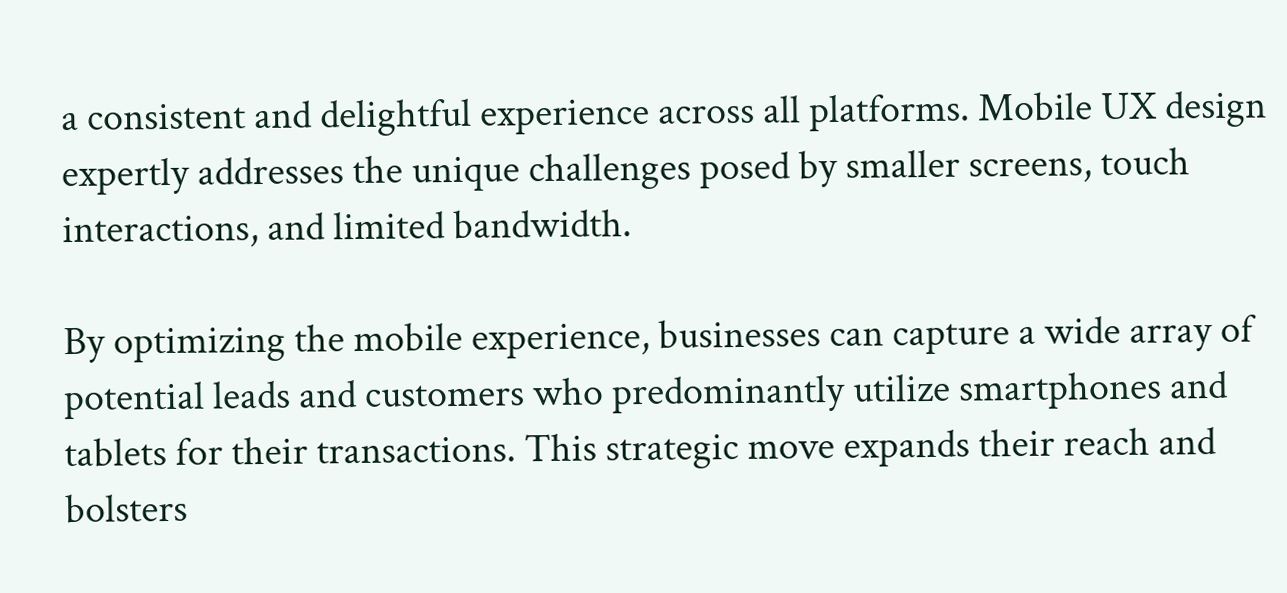a consistent and delightful experience across all platforms. Mobile UX design expertly addresses the unique challenges posed by smaller screens, touch interactions, and limited bandwidth.

By optimizing the mobile experience, businesses can capture a wide array of potential leads and customers who predominantly utilize smartphones and tablets for their transactions. This strategic move expands their reach and bolsters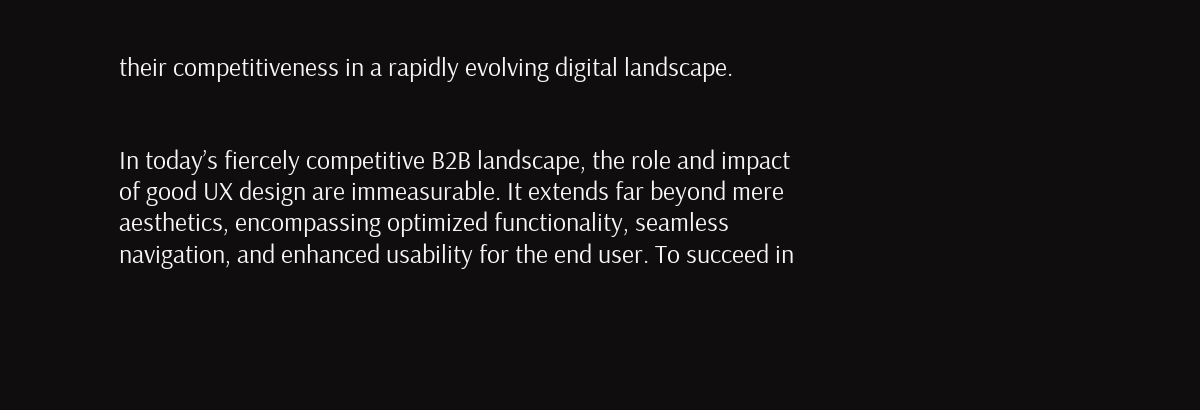their competitiveness in a rapidly evolving digital landscape.


In today’s fiercely competitive B2B landscape, the role and impact of good UX design are immeasurable. It extends far beyond mere aesthetics, encompassing optimized functionality, seamless navigation, and enhanced usability for the end user. To succeed in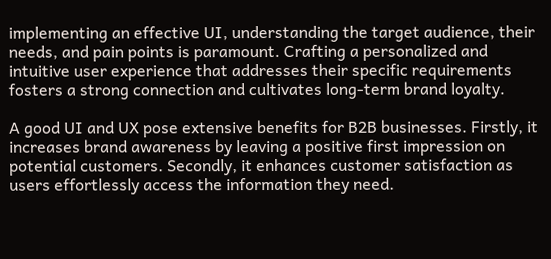implementing an effective UI, understanding the target audience, their needs, and pain points is paramount. Crafting a personalized and intuitive user experience that addresses their specific requirements fosters a strong connection and cultivates long-term brand loyalty.

A good UI and UX pose extensive benefits for B2B businesses. Firstly, it increases brand awareness by leaving a positive first impression on potential customers. Secondly, it enhances customer satisfaction as users effortlessly access the information they need.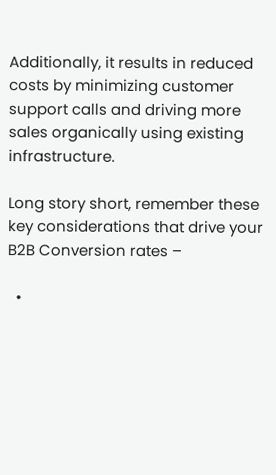Additionally, it results in reduced costs by minimizing customer support calls and driving more sales organically using existing infrastructure.

Long story short, remember these key considerations that drive your B2B Conversion rates –

  •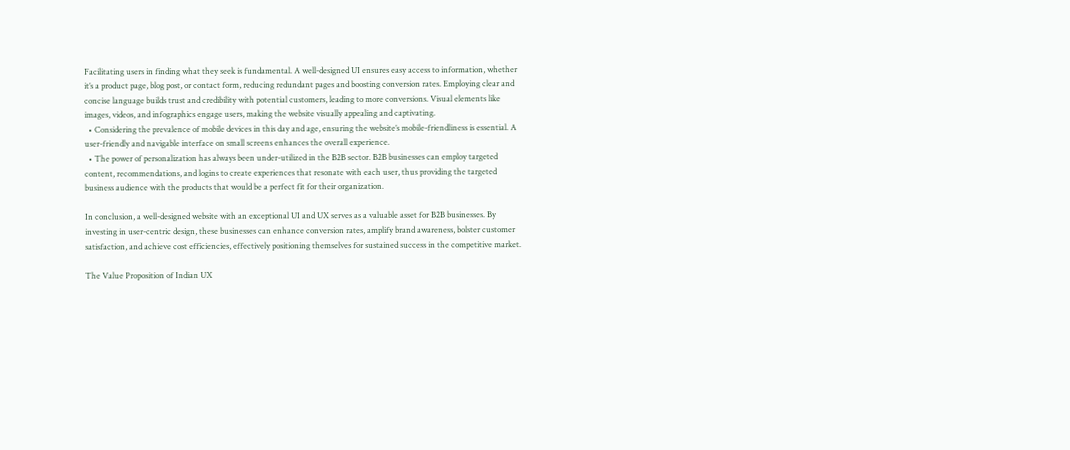Facilitating users in finding what they seek is fundamental. A well-designed UI ensures easy access to information, whether it’s a product page, blog post, or contact form, reducing redundant pages and boosting conversion rates. Employing clear and concise language builds trust and credibility with potential customers, leading to more conversions. Visual elements like images, videos, and infographics engage users, making the website visually appealing and captivating.
  • Considering the prevalence of mobile devices in this day and age, ensuring the website’s mobile-friendliness is essential. A user-friendly and navigable interface on small screens enhances the overall experience.
  • The power of personalization has always been under-utilized in the B2B sector. B2B businesses can employ targeted content, recommendations, and logins to create experiences that resonate with each user, thus providing the targeted business audience with the products that would be a perfect fit for their organization.

In conclusion, a well-designed website with an exceptional UI and UX serves as a valuable asset for B2B businesses. By investing in user-centric design, these businesses can enhance conversion rates, amplify brand awareness, bolster customer satisfaction, and achieve cost efficiencies, effectively positioning themselves for sustained success in the competitive market.

The Value Proposition of Indian UX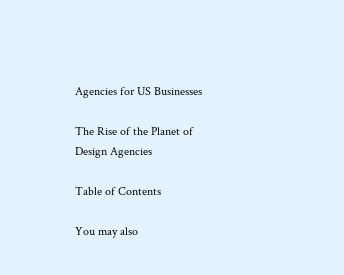Agencies for US Businesses

The Rise of the Planet of Design Agencies

Table of Contents

You may also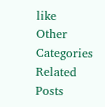like
Other Categories
Related Posts